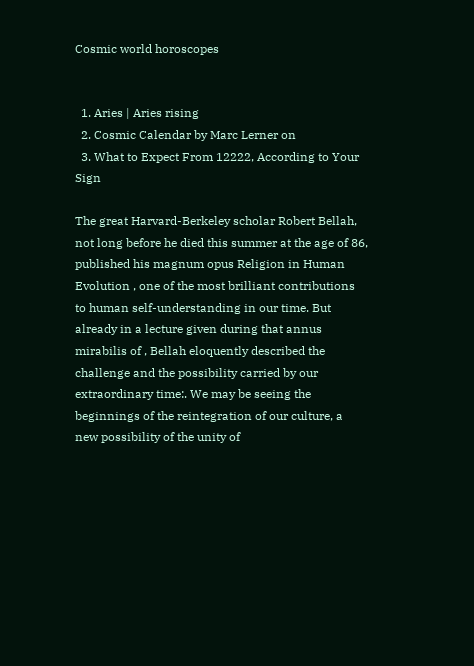Cosmic world horoscopes


  1. Aries | Aries rising
  2. Cosmic Calendar by Marc Lerner on
  3. What to Expect From 12222, According to Your Sign

The great Harvard-Berkeley scholar Robert Bellah, not long before he died this summer at the age of 86, published his magnum opus Religion in Human Evolution , one of the most brilliant contributions to human self-understanding in our time. But already in a lecture given during that annus mirabilis of , Bellah eloquently described the challenge and the possibility carried by our extraordinary time:. We may be seeing the beginnings of the reintegration of our culture, a new possibility of the unity of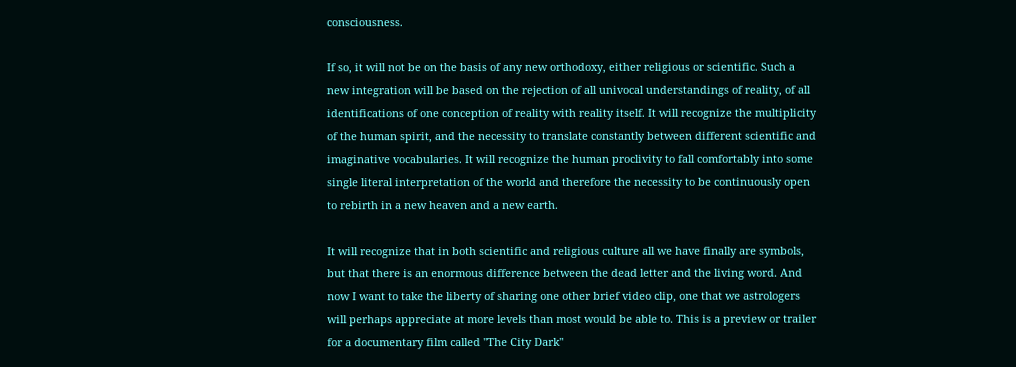consciousness.

If so, it will not be on the basis of any new orthodoxy, either religious or scientific. Such a new integration will be based on the rejection of all univocal understandings of reality, of all identifications of one conception of reality with reality itself. It will recognize the multiplicity of the human spirit, and the necessity to translate constantly between different scientific and imaginative vocabularies. It will recognize the human proclivity to fall comfortably into some single literal interpretation of the world and therefore the necessity to be continuously open to rebirth in a new heaven and a new earth.

It will recognize that in both scientific and religious culture all we have finally are symbols, but that there is an enormous difference between the dead letter and the living word. And now I want to take the liberty of sharing one other brief video clip, one that we astrologers will perhaps appreciate at more levels than most would be able to. This is a preview or trailer for a documentary film called "The City Dark"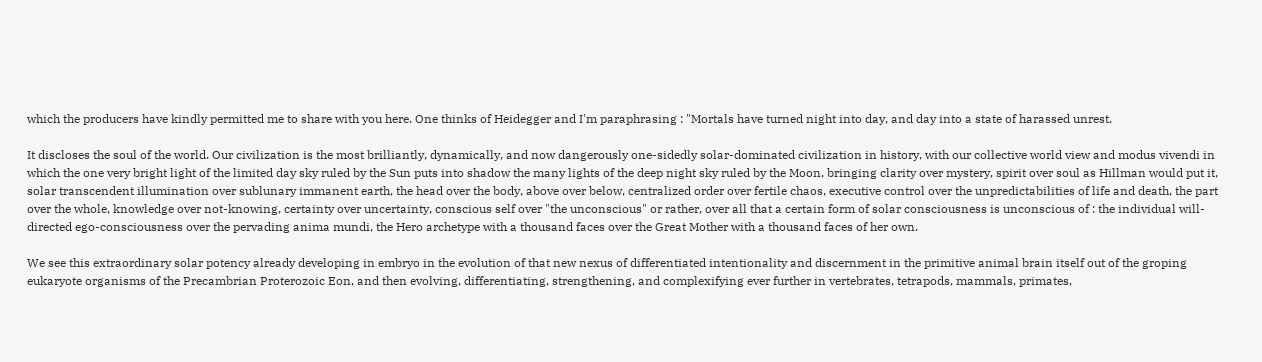which the producers have kindly permitted me to share with you here. One thinks of Heidegger and I'm paraphrasing : "Mortals have turned night into day, and day into a state of harassed unrest.

It discloses the soul of the world. Our civilization is the most brilliantly, dynamically, and now dangerously one-sidedly solar-dominated civilization in history, with our collective world view and modus vivendi in which the one very bright light of the limited day sky ruled by the Sun puts into shadow the many lights of the deep night sky ruled by the Moon, bringing clarity over mystery, spirit over soul as Hillman would put it, solar transcendent illumination over sublunary immanent earth, the head over the body, above over below, centralized order over fertile chaos, executive control over the unpredictabilities of life and death, the part over the whole, knowledge over not-knowing, certainty over uncertainty, conscious self over "the unconscious" or rather, over all that a certain form of solar consciousness is unconscious of : the individual will-directed ego-consciousness over the pervading anima mundi, the Hero archetype with a thousand faces over the Great Mother with a thousand faces of her own.

We see this extraordinary solar potency already developing in embryo in the evolution of that new nexus of differentiated intentionality and discernment in the primitive animal brain itself out of the groping eukaryote organisms of the Precambrian Proterozoic Eon, and then evolving, differentiating, strengthening, and complexifying ever further in vertebrates, tetrapods, mammals, primates,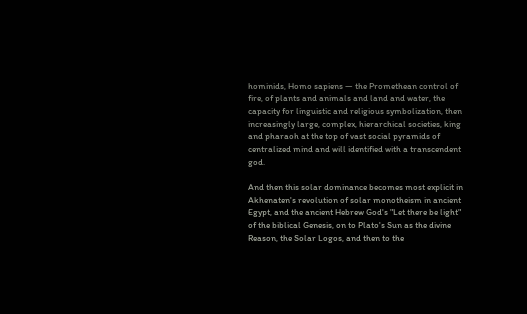hominids, Homo sapiens — the Promethean control of fire, of plants and animals and land and water, the capacity for linguistic and religious symbolization, then increasingly large, complex, hierarchical societies, king and pharaoh at the top of vast social pyramids of centralized mind and will identified with a transcendent god.

And then this solar dominance becomes most explicit in Akhenaten's revolution of solar monotheism in ancient Egypt, and the ancient Hebrew God's "Let there be light" of the biblical Genesis, on to Plato's Sun as the divine Reason, the Solar Logos, and then to the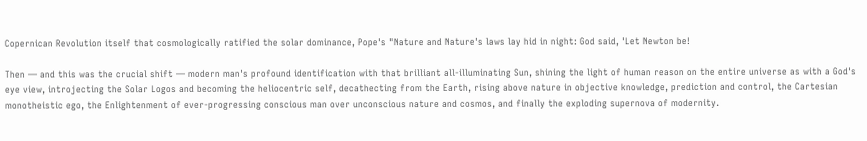Copernican Revolution itself that cosmologically ratified the solar dominance, Pope's "Nature and Nature's laws lay hid in night: God said, 'Let Newton be!

Then — and this was the crucial shift — modern man's profound identification with that brilliant all-illuminating Sun, shining the light of human reason on the entire universe as with a God's eye view, introjecting the Solar Logos and becoming the heliocentric self, decathecting from the Earth, rising above nature in objective knowledge, prediction and control, the Cartesian monotheistic ego, the Enlightenment of ever-progressing conscious man over unconscious nature and cosmos, and finally the exploding supernova of modernity.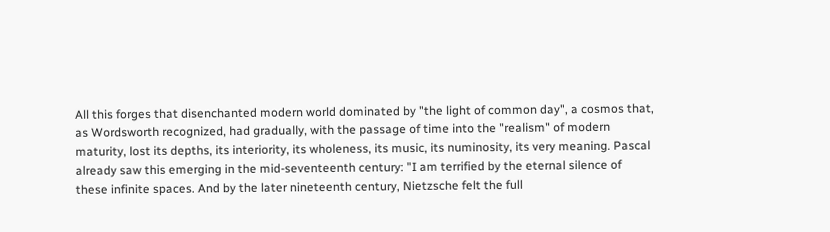All this forges that disenchanted modern world dominated by "the light of common day", a cosmos that, as Wordsworth recognized, had gradually, with the passage of time into the "realism" of modern maturity, lost its depths, its interiority, its wholeness, its music, its numinosity, its very meaning. Pascal already saw this emerging in the mid-seventeenth century: "I am terrified by the eternal silence of these infinite spaces. And by the later nineteenth century, Nietzsche felt the full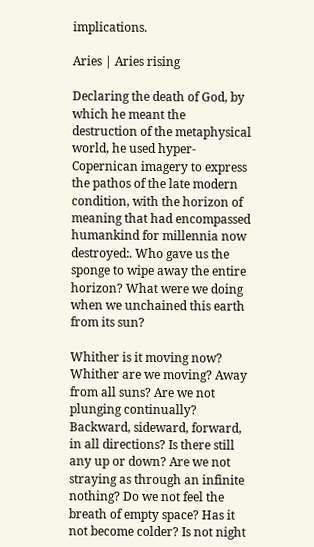implications.

Aries | Aries rising

Declaring the death of God, by which he meant the destruction of the metaphysical world, he used hyper-Copernican imagery to express the pathos of the late modern condition, with the horizon of meaning that had encompassed humankind for millennia now destroyed:. Who gave us the sponge to wipe away the entire horizon? What were we doing when we unchained this earth from its sun?

Whither is it moving now? Whither are we moving? Away from all suns? Are we not plunging continually? Backward, sideward, forward, in all directions? Is there still any up or down? Are we not straying as through an infinite nothing? Do we not feel the breath of empty space? Has it not become colder? Is not night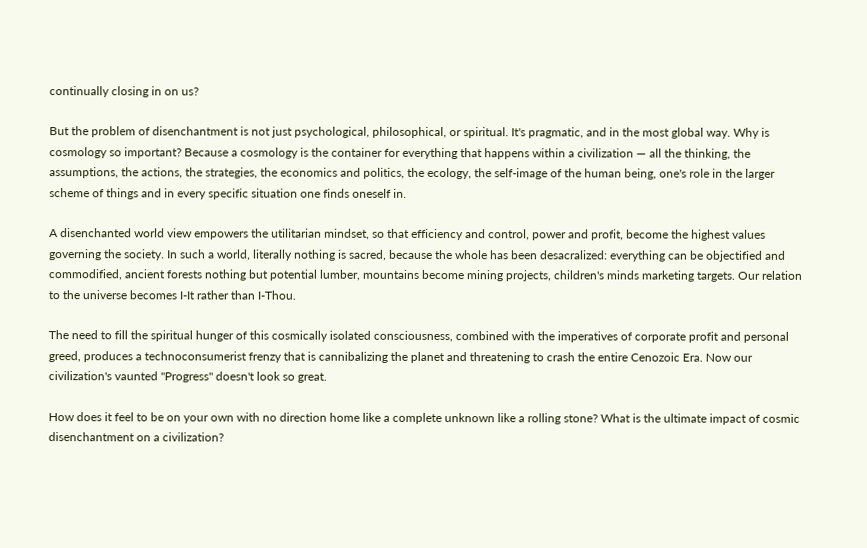continually closing in on us?

But the problem of disenchantment is not just psychological, philosophical, or spiritual. It's pragmatic, and in the most global way. Why is cosmology so important? Because a cosmology is the container for everything that happens within a civilization — all the thinking, the assumptions, the actions, the strategies, the economics and politics, the ecology, the self-image of the human being, one's role in the larger scheme of things and in every specific situation one finds oneself in.

A disenchanted world view empowers the utilitarian mindset, so that efficiency and control, power and profit, become the highest values governing the society. In such a world, literally nothing is sacred, because the whole has been desacralized: everything can be objectified and commodified, ancient forests nothing but potential lumber, mountains become mining projects, children's minds marketing targets. Our relation to the universe becomes I-It rather than I-Thou.

The need to fill the spiritual hunger of this cosmically isolated consciousness, combined with the imperatives of corporate profit and personal greed, produces a technoconsumerist frenzy that is cannibalizing the planet and threatening to crash the entire Cenozoic Era. Now our civilization's vaunted "Progress" doesn't look so great.

How does it feel to be on your own with no direction home like a complete unknown like a rolling stone? What is the ultimate impact of cosmic disenchantment on a civilization?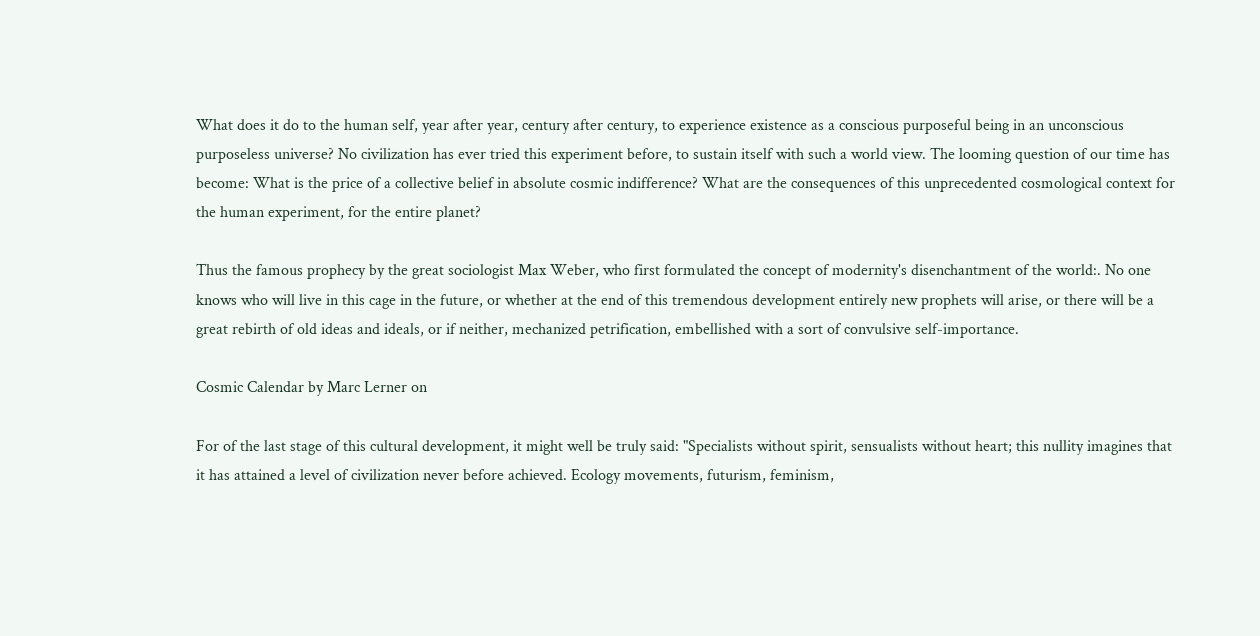What does it do to the human self, year after year, century after century, to experience existence as a conscious purposeful being in an unconscious purposeless universe? No civilization has ever tried this experiment before, to sustain itself with such a world view. The looming question of our time has become: What is the price of a collective belief in absolute cosmic indifference? What are the consequences of this unprecedented cosmological context for the human experiment, for the entire planet?

Thus the famous prophecy by the great sociologist Max Weber, who first formulated the concept of modernity's disenchantment of the world:. No one knows who will live in this cage in the future, or whether at the end of this tremendous development entirely new prophets will arise, or there will be a great rebirth of old ideas and ideals, or if neither, mechanized petrification, embellished with a sort of convulsive self-importance.

Cosmic Calendar by Marc Lerner on

For of the last stage of this cultural development, it might well be truly said: "Specialists without spirit, sensualists without heart; this nullity imagines that it has attained a level of civilization never before achieved. Ecology movements, futurism, feminism,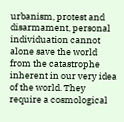urbanism, protest and disarmament, personal individuation cannot alone save the world from the catastrophe inherent in our very idea of the world. They require a cosmological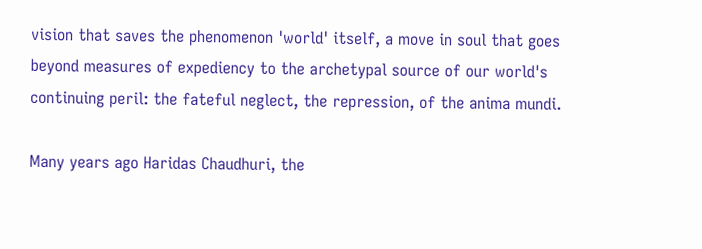vision that saves the phenomenon 'world' itself, a move in soul that goes beyond measures of expediency to the archetypal source of our world's continuing peril: the fateful neglect, the repression, of the anima mundi.

Many years ago Haridas Chaudhuri, the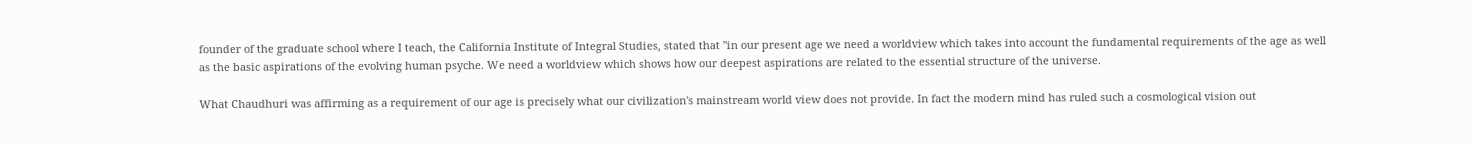founder of the graduate school where I teach, the California Institute of Integral Studies, stated that "in our present age we need a worldview which takes into account the fundamental requirements of the age as well as the basic aspirations of the evolving human psyche. We need a worldview which shows how our deepest aspirations are related to the essential structure of the universe.

What Chaudhuri was affirming as a requirement of our age is precisely what our civilization's mainstream world view does not provide. In fact the modern mind has ruled such a cosmological vision out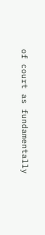of court as fundamentally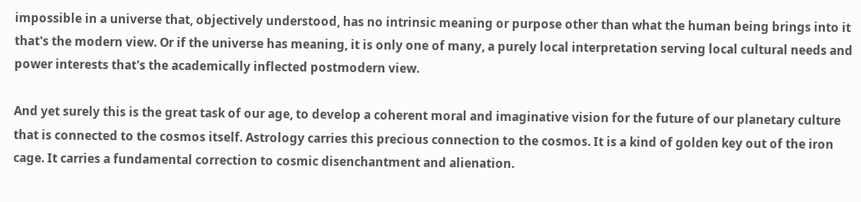impossible in a universe that, objectively understood, has no intrinsic meaning or purpose other than what the human being brings into it that's the modern view. Or if the universe has meaning, it is only one of many, a purely local interpretation serving local cultural needs and power interests that's the academically inflected postmodern view.

And yet surely this is the great task of our age, to develop a coherent moral and imaginative vision for the future of our planetary culture that is connected to the cosmos itself. Astrology carries this precious connection to the cosmos. It is a kind of golden key out of the iron cage. It carries a fundamental correction to cosmic disenchantment and alienation.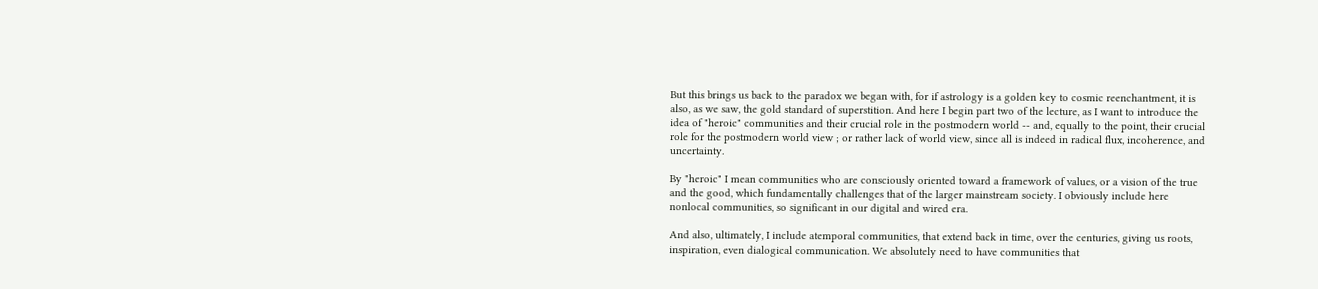But this brings us back to the paradox we began with, for if astrology is a golden key to cosmic reenchantment, it is also, as we saw, the gold standard of superstition. And here I begin part two of the lecture, as I want to introduce the idea of "heroic" communities and their crucial role in the postmodern world -- and, equally to the point, their crucial role for the postmodern world view ; or rather lack of world view, since all is indeed in radical flux, incoherence, and uncertainty.

By "heroic" I mean communities who are consciously oriented toward a framework of values, or a vision of the true and the good, which fundamentally challenges that of the larger mainstream society. I obviously include here nonlocal communities, so significant in our digital and wired era.

And also, ultimately, I include atemporal communities, that extend back in time, over the centuries, giving us roots, inspiration, even dialogical communication. We absolutely need to have communities that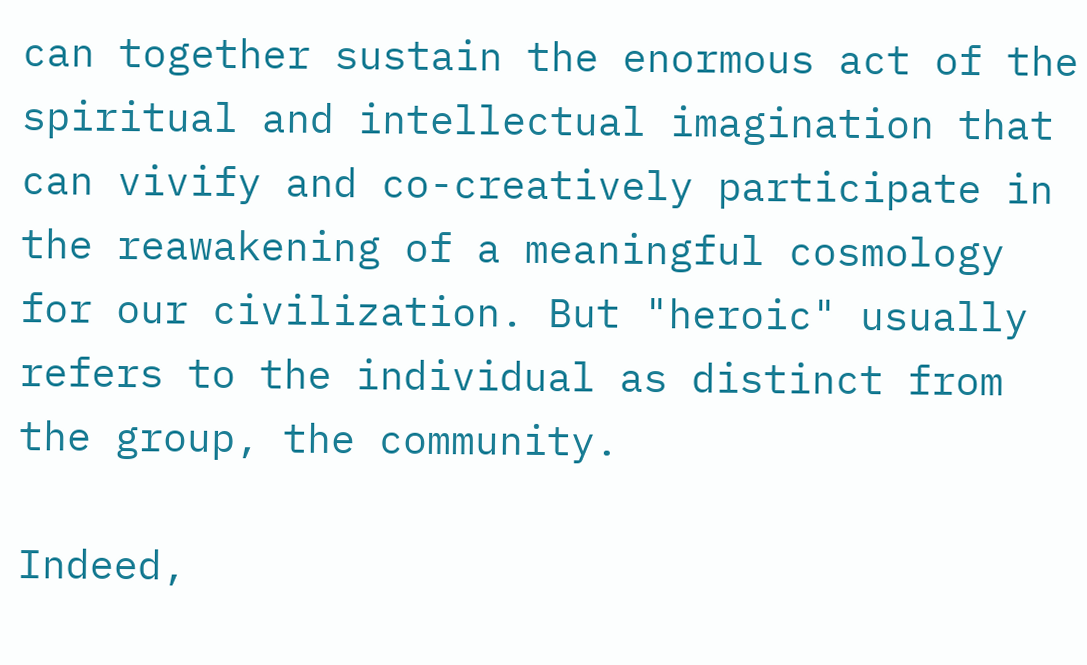can together sustain the enormous act of the spiritual and intellectual imagination that can vivify and co-creatively participate in the reawakening of a meaningful cosmology for our civilization. But "heroic" usually refers to the individual as distinct from the group, the community.

Indeed,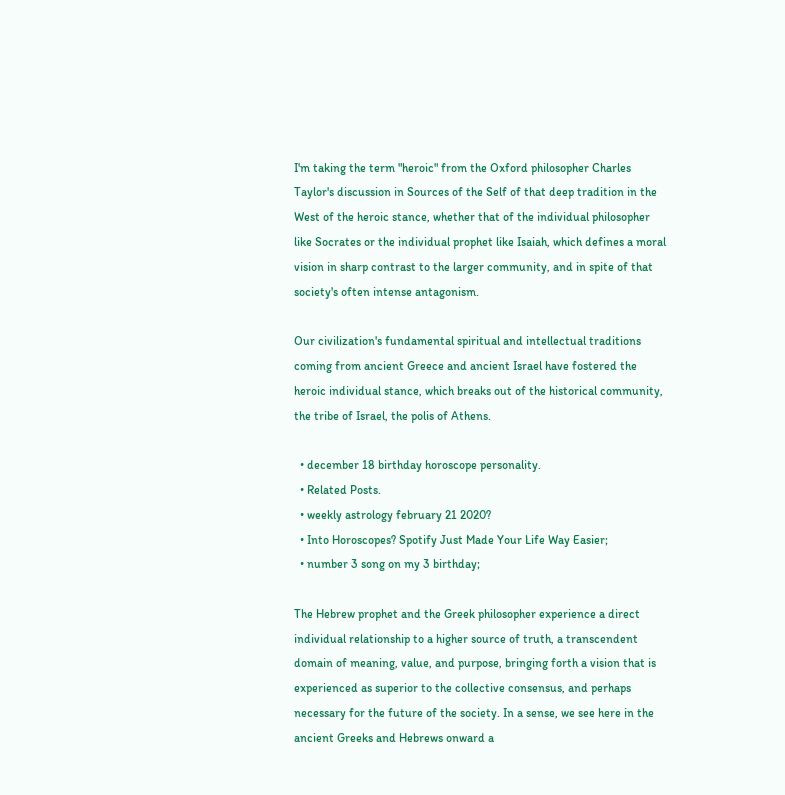I'm taking the term "heroic" from the Oxford philosopher Charles Taylor's discussion in Sources of the Self of that deep tradition in the West of the heroic stance, whether that of the individual philosopher like Socrates or the individual prophet like Isaiah, which defines a moral vision in sharp contrast to the larger community, and in spite of that society's often intense antagonism.

Our civilization's fundamental spiritual and intellectual traditions coming from ancient Greece and ancient Israel have fostered the heroic individual stance, which breaks out of the historical community, the tribe of Israel, the polis of Athens.

  • december 18 birthday horoscope personality.
  • Related Posts.
  • weekly astrology february 21 2020?
  • Into Horoscopes? Spotify Just Made Your Life Way Easier;
  • number 3 song on my 3 birthday;

The Hebrew prophet and the Greek philosopher experience a direct individual relationship to a higher source of truth, a transcendent domain of meaning, value, and purpose, bringing forth a vision that is experienced as superior to the collective consensus, and perhaps necessary for the future of the society. In a sense, we see here in the ancient Greeks and Hebrews onward a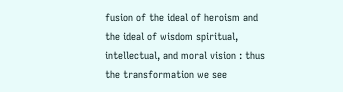fusion of the ideal of heroism and the ideal of wisdom spiritual, intellectual, and moral vision : thus the transformation we see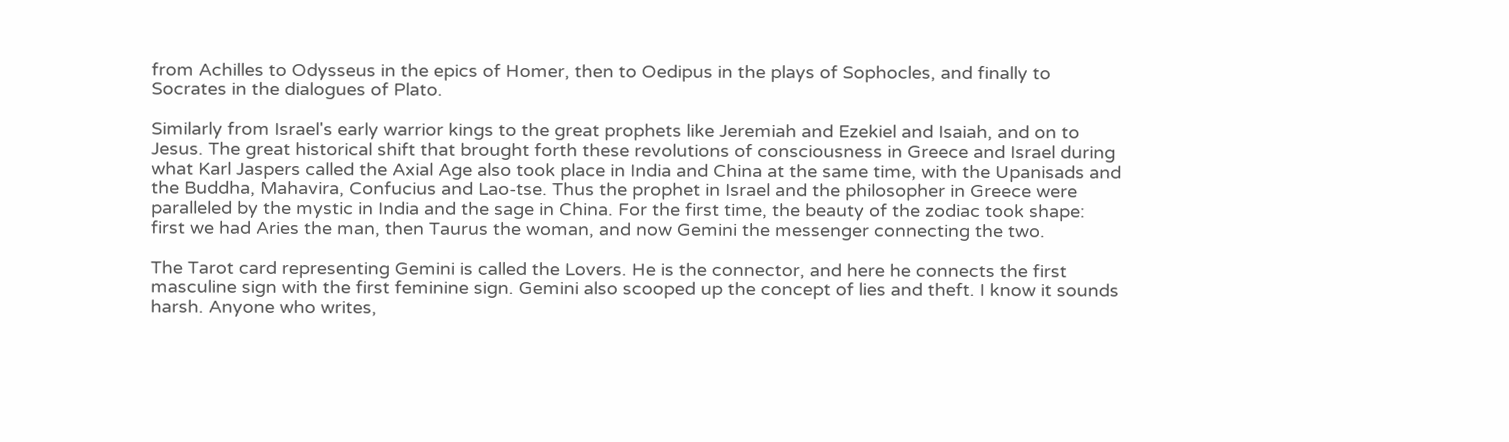from Achilles to Odysseus in the epics of Homer, then to Oedipus in the plays of Sophocles, and finally to Socrates in the dialogues of Plato.

Similarly from Israel's early warrior kings to the great prophets like Jeremiah and Ezekiel and Isaiah, and on to Jesus. The great historical shift that brought forth these revolutions of consciousness in Greece and Israel during what Karl Jaspers called the Axial Age also took place in India and China at the same time, with the Upanisads and the Buddha, Mahavira, Confucius and Lao-tse. Thus the prophet in Israel and the philosopher in Greece were paralleled by the mystic in India and the sage in China. For the first time, the beauty of the zodiac took shape: first we had Aries the man, then Taurus the woman, and now Gemini the messenger connecting the two.

The Tarot card representing Gemini is called the Lovers. He is the connector, and here he connects the first masculine sign with the first feminine sign. Gemini also scooped up the concept of lies and theft. I know it sounds harsh. Anyone who writes,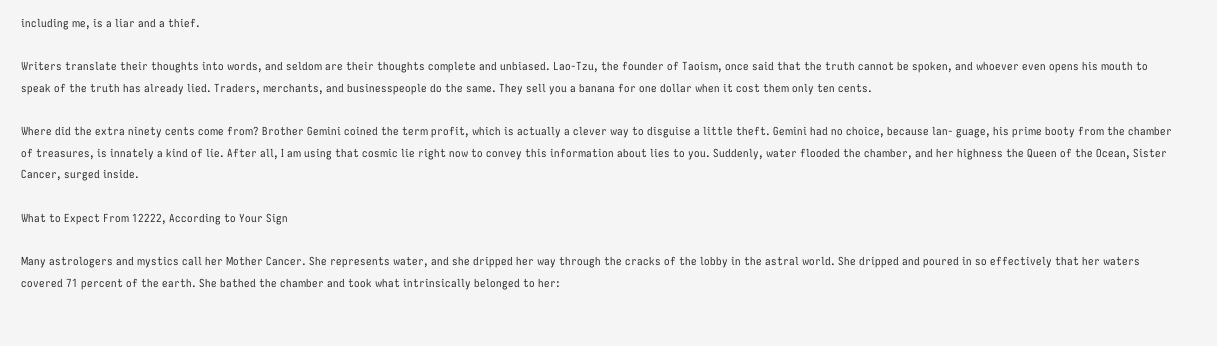including me, is a liar and a thief.

Writers translate their thoughts into words, and seldom are their thoughts complete and unbiased. Lao-Tzu, the founder of Taoism, once said that the truth cannot be spoken, and whoever even opens his mouth to speak of the truth has already lied. Traders, merchants, and businesspeople do the same. They sell you a banana for one dollar when it cost them only ten cents.

Where did the extra ninety cents come from? Brother Gemini coined the term profit, which is actually a clever way to disguise a little theft. Gemini had no choice, because lan- guage, his prime booty from the chamber of treasures, is innately a kind of lie. After all, I am using that cosmic lie right now to convey this information about lies to you. Suddenly, water flooded the chamber, and her highness the Queen of the Ocean, Sister Cancer, surged inside.

What to Expect From 12222, According to Your Sign

Many astrologers and mystics call her Mother Cancer. She represents water, and she dripped her way through the cracks of the lobby in the astral world. She dripped and poured in so effectively that her waters covered 71 percent of the earth. She bathed the chamber and took what intrinsically belonged to her: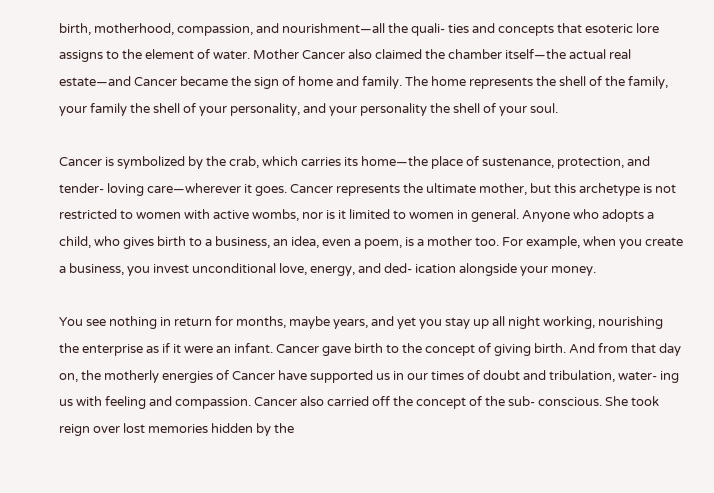birth, motherhood, compassion, and nourishment—all the quali- ties and concepts that esoteric lore assigns to the element of water. Mother Cancer also claimed the chamber itself—the actual real estate—and Cancer became the sign of home and family. The home represents the shell of the family, your family the shell of your personality, and your personality the shell of your soul.

Cancer is symbolized by the crab, which carries its home—the place of sustenance, protection, and tender- loving care—wherever it goes. Cancer represents the ultimate mother, but this archetype is not restricted to women with active wombs, nor is it limited to women in general. Anyone who adopts a child, who gives birth to a business, an idea, even a poem, is a mother too. For example, when you create a business, you invest unconditional love, energy, and ded- ication alongside your money.

You see nothing in return for months, maybe years, and yet you stay up all night working, nourishing the enterprise as if it were an infant. Cancer gave birth to the concept of giving birth. And from that day on, the motherly energies of Cancer have supported us in our times of doubt and tribulation, water- ing us with feeling and compassion. Cancer also carried off the concept of the sub- conscious. She took reign over lost memories hidden by the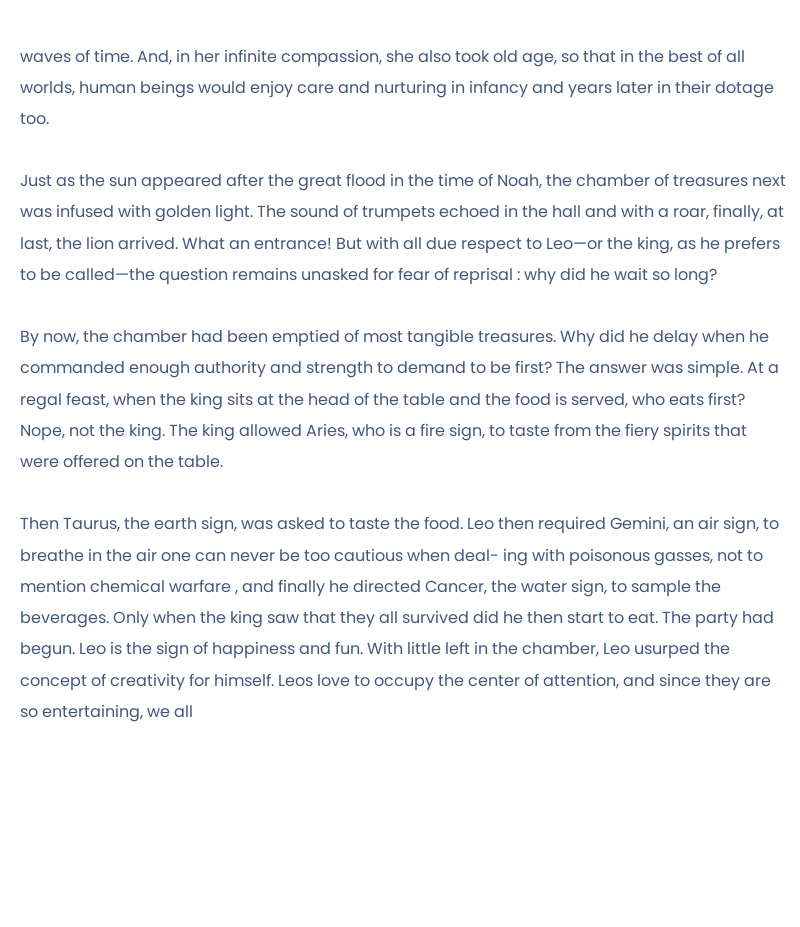waves of time. And, in her infinite compassion, she also took old age, so that in the best of all worlds, human beings would enjoy care and nurturing in infancy and years later in their dotage too.

Just as the sun appeared after the great flood in the time of Noah, the chamber of treasures next was infused with golden light. The sound of trumpets echoed in the hall and with a roar, finally, at last, the lion arrived. What an entrance! But with all due respect to Leo—or the king, as he prefers to be called—the question remains unasked for fear of reprisal : why did he wait so long?

By now, the chamber had been emptied of most tangible treasures. Why did he delay when he commanded enough authority and strength to demand to be first? The answer was simple. At a regal feast, when the king sits at the head of the table and the food is served, who eats first? Nope, not the king. The king allowed Aries, who is a fire sign, to taste from the fiery spirits that were offered on the table.

Then Taurus, the earth sign, was asked to taste the food. Leo then required Gemini, an air sign, to breathe in the air one can never be too cautious when deal- ing with poisonous gasses, not to mention chemical warfare , and finally he directed Cancer, the water sign, to sample the beverages. Only when the king saw that they all survived did he then start to eat. The party had begun. Leo is the sign of happiness and fun. With little left in the chamber, Leo usurped the concept of creativity for himself. Leos love to occupy the center of attention, and since they are so entertaining, we all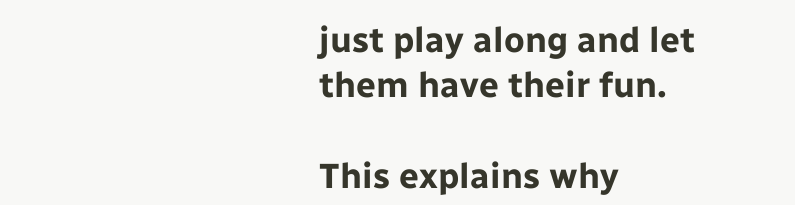just play along and let them have their fun.

This explains why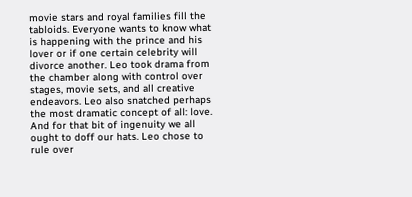movie stars and royal families fill the tabloids. Everyone wants to know what is happening with the prince and his lover or if one certain celebrity will divorce another. Leo took drama from the chamber along with control over stages, movie sets, and all creative endeavors. Leo also snatched perhaps the most dramatic concept of all: love. And for that bit of ingenuity we all ought to doff our hats. Leo chose to rule over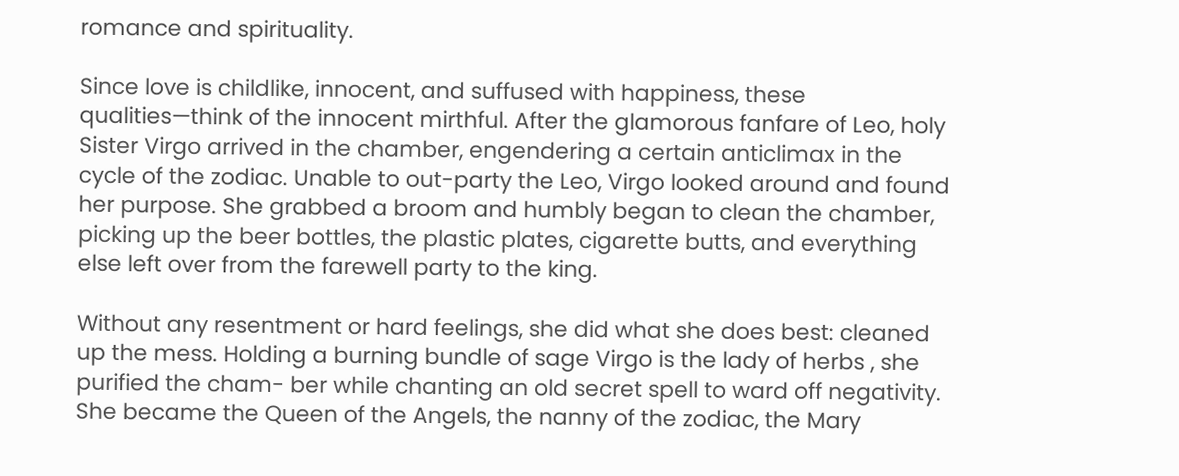romance and spirituality.

Since love is childlike, innocent, and suffused with happiness, these qualities—think of the innocent mirthful. After the glamorous fanfare of Leo, holy Sister Virgo arrived in the chamber, engendering a certain anticlimax in the cycle of the zodiac. Unable to out-party the Leo, Virgo looked around and found her purpose. She grabbed a broom and humbly began to clean the chamber, picking up the beer bottles, the plastic plates, cigarette butts, and everything else left over from the farewell party to the king.

Without any resentment or hard feelings, she did what she does best: cleaned up the mess. Holding a burning bundle of sage Virgo is the lady of herbs , she purified the cham- ber while chanting an old secret spell to ward off negativity. She became the Queen of the Angels, the nanny of the zodiac, the Mary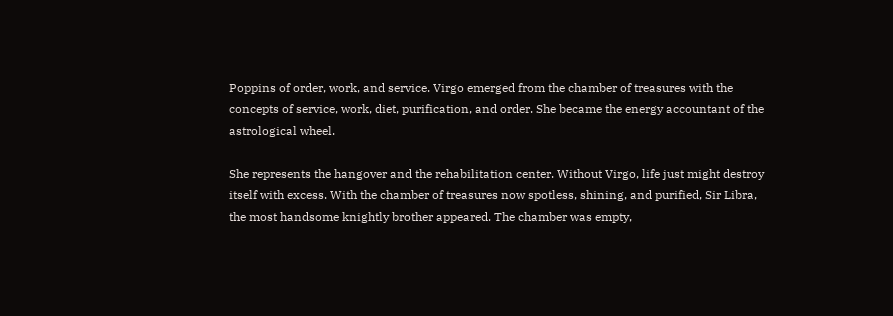Poppins of order, work, and service. Virgo emerged from the chamber of treasures with the concepts of service, work, diet, purification, and order. She became the energy accountant of the astrological wheel.

She represents the hangover and the rehabilitation center. Without Virgo, life just might destroy itself with excess. With the chamber of treasures now spotless, shining, and purified, Sir Libra, the most handsome knightly brother appeared. The chamber was empty,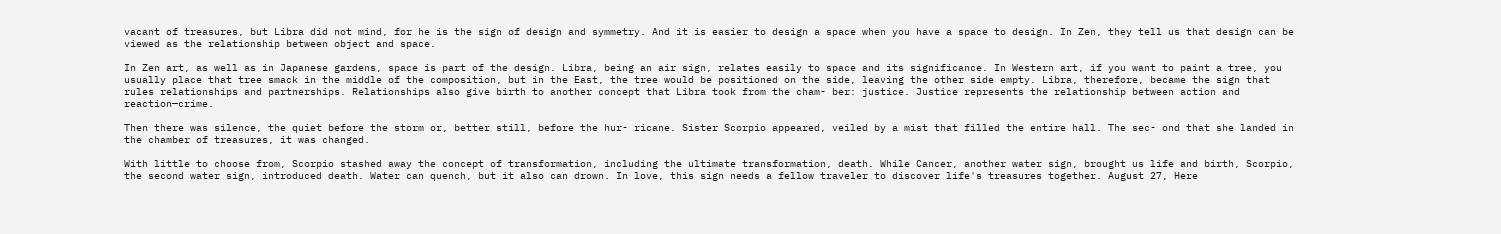vacant of treasures, but Libra did not mind, for he is the sign of design and symmetry. And it is easier to design a space when you have a space to design. In Zen, they tell us that design can be viewed as the relationship between object and space.

In Zen art, as well as in Japanese gardens, space is part of the design. Libra, being an air sign, relates easily to space and its significance. In Western art, if you want to paint a tree, you usually place that tree smack in the middle of the composition, but in the East, the tree would be positioned on the side, leaving the other side empty. Libra, therefore, became the sign that rules relationships and partnerships. Relationships also give birth to another concept that Libra took from the cham- ber: justice. Justice represents the relationship between action and reaction—crime.

Then there was silence, the quiet before the storm or, better still, before the hur- ricane. Sister Scorpio appeared, veiled by a mist that filled the entire hall. The sec- ond that she landed in the chamber of treasures, it was changed.

With little to choose from, Scorpio stashed away the concept of transformation, including the ultimate transformation, death. While Cancer, another water sign, brought us life and birth, Scorpio, the second water sign, introduced death. Water can quench, but it also can drown. In love, this sign needs a fellow traveler to discover life's treasures together. August 27, Here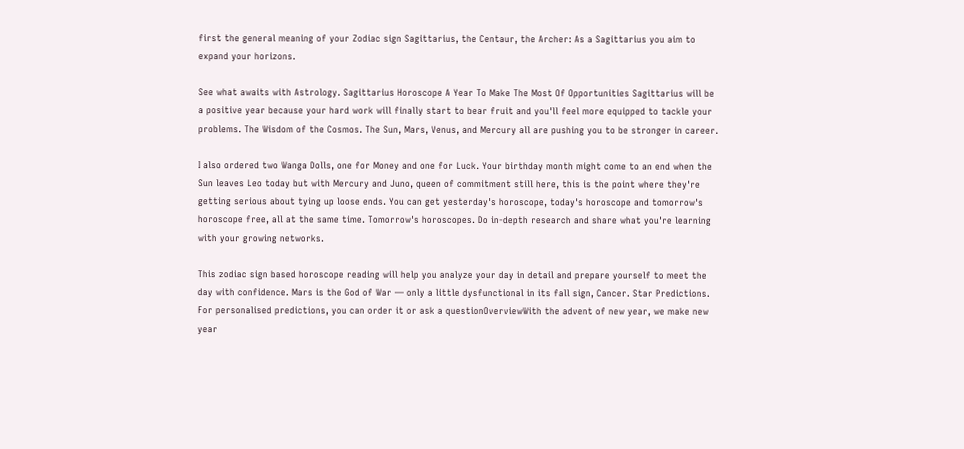first the general meaning of your Zodiac sign Sagittarius, the Centaur, the Archer: As a Sagittarius you aim to expand your horizons.

See what awaits with Astrology. Sagittarius Horoscope A Year To Make The Most Of Opportunities Sagittarius will be a positive year because your hard work will finally start to bear fruit and you'll feel more equipped to tackle your problems. The Wisdom of the Cosmos. The Sun, Mars, Venus, and Mercury all are pushing you to be stronger in career.

I also ordered two Wanga Dolls, one for Money and one for Luck. Your birthday month might come to an end when the Sun leaves Leo today but with Mercury and Juno, queen of commitment still here, this is the point where they're getting serious about tying up loose ends. You can get yesterday's horoscope, today's horoscope and tomorrow's horoscope free, all at the same time. Tomorrow's horoscopes. Do in-depth research and share what you're learning with your growing networks.

This zodiac sign based horoscope reading will help you analyze your day in detail and prepare yourself to meet the day with confidence. Mars is the God of War — only a little dysfunctional in its fall sign, Cancer. Star Predictions. For personalised predictions, you can order it or ask a questionOverviewWith the advent of new year, we make new year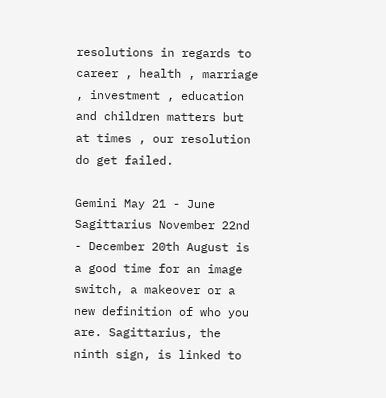resolutions in regards to career , health , marriage , investment , education and children matters but at times , our resolution do get failed.

Gemini May 21 - June Sagittarius November 22nd - December 20th August is a good time for an image switch, a makeover or a new definition of who you are. Sagittarius, the ninth sign, is linked to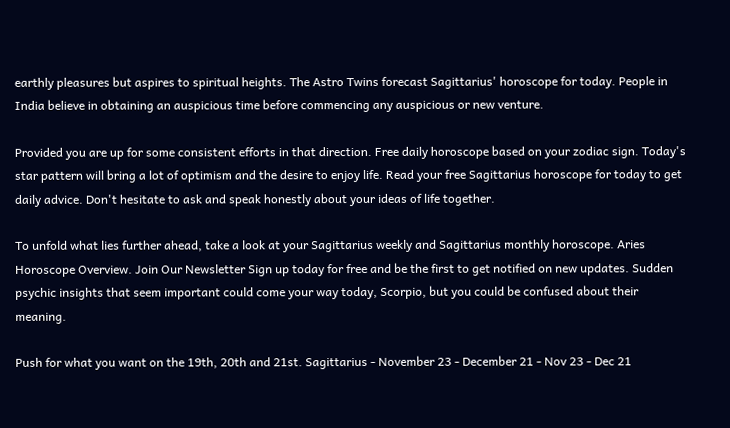earthly pleasures but aspires to spiritual heights. The Astro Twins forecast Sagittarius' horoscope for today. People in India believe in obtaining an auspicious time before commencing any auspicious or new venture.

Provided you are up for some consistent efforts in that direction. Free daily horoscope based on your zodiac sign. Today's star pattern will bring a lot of optimism and the desire to enjoy life. Read your free Sagittarius horoscope for today to get daily advice. Don't hesitate to ask and speak honestly about your ideas of life together.

To unfold what lies further ahead, take a look at your Sagittarius weekly and Sagittarius monthly horoscope. Aries Horoscope Overview. Join Our Newsletter Sign up today for free and be the first to get notified on new updates. Sudden psychic insights that seem important could come your way today, Scorpio, but you could be confused about their meaning.

Push for what you want on the 19th, 20th and 21st. Sagittarius - November 23 - December 21 - Nov 23 - Dec 21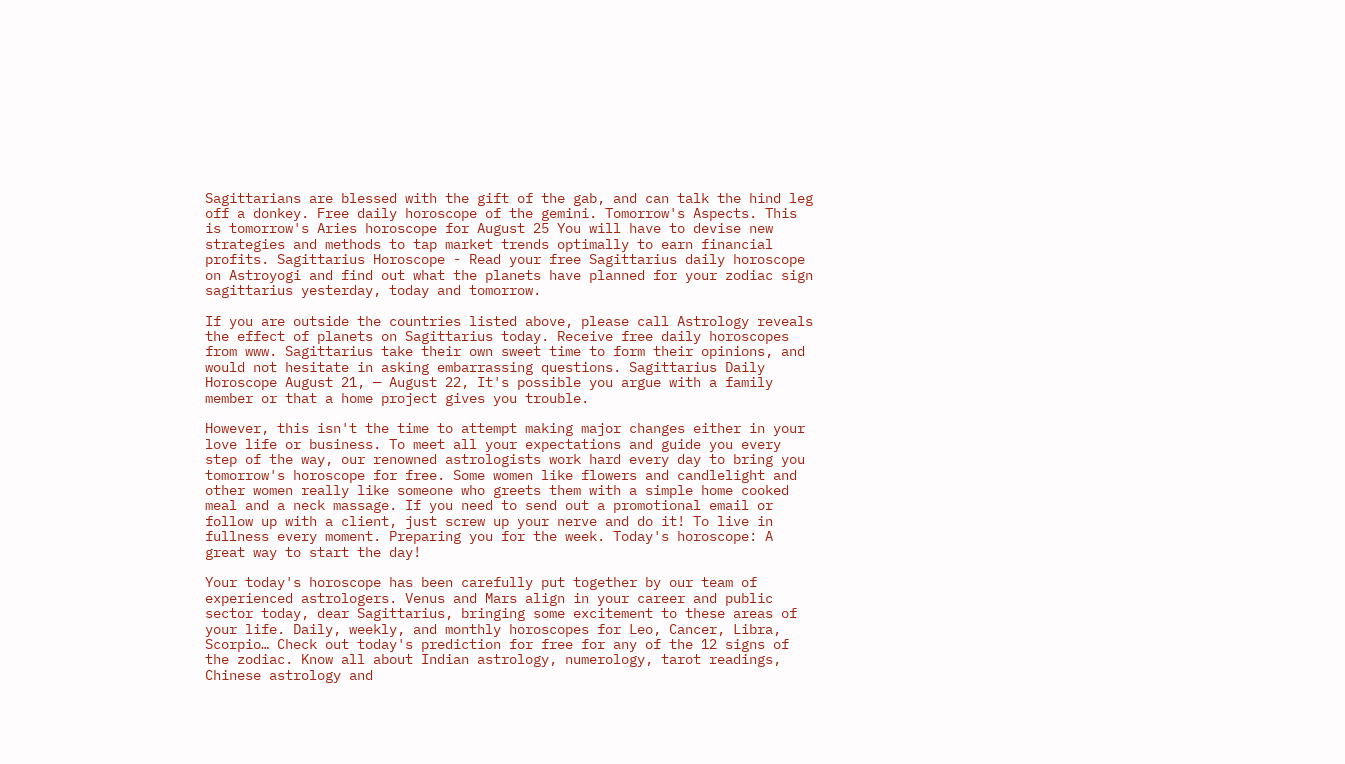Sagittarians are blessed with the gift of the gab, and can talk the hind leg off a donkey. Free daily horoscope of the gemini. Tomorrow's Aspects. This is tomorrow's Aries horoscope for August 25 You will have to devise new strategies and methods to tap market trends optimally to earn financial profits. Sagittarius Horoscope - Read your free Sagittarius daily horoscope on Astroyogi and find out what the planets have planned for your zodiac sign sagittarius yesterday, today and tomorrow.

If you are outside the countries listed above, please call Astrology reveals the effect of planets on Sagittarius today. Receive free daily horoscopes from www. Sagittarius take their own sweet time to form their opinions, and would not hesitate in asking embarrassing questions. Sagittarius Daily Horoscope August 21, — August 22, It's possible you argue with a family member or that a home project gives you trouble.

However, this isn't the time to attempt making major changes either in your love life or business. To meet all your expectations and guide you every step of the way, our renowned astrologists work hard every day to bring you tomorrow's horoscope for free. Some women like flowers and candlelight and other women really like someone who greets them with a simple home cooked meal and a neck massage. If you need to send out a promotional email or follow up with a client, just screw up your nerve and do it! To live in fullness every moment. Preparing you for the week. Today's horoscope: A great way to start the day!

Your today's horoscope has been carefully put together by our team of experienced astrologers. Venus and Mars align in your career and public sector today, dear Sagittarius, bringing some excitement to these areas of your life. Daily, weekly, and monthly horoscopes for Leo, Cancer, Libra, Scorpio… Check out today's prediction for free for any of the 12 signs of the zodiac. Know all about Indian astrology, numerology, tarot readings, Chinese astrology and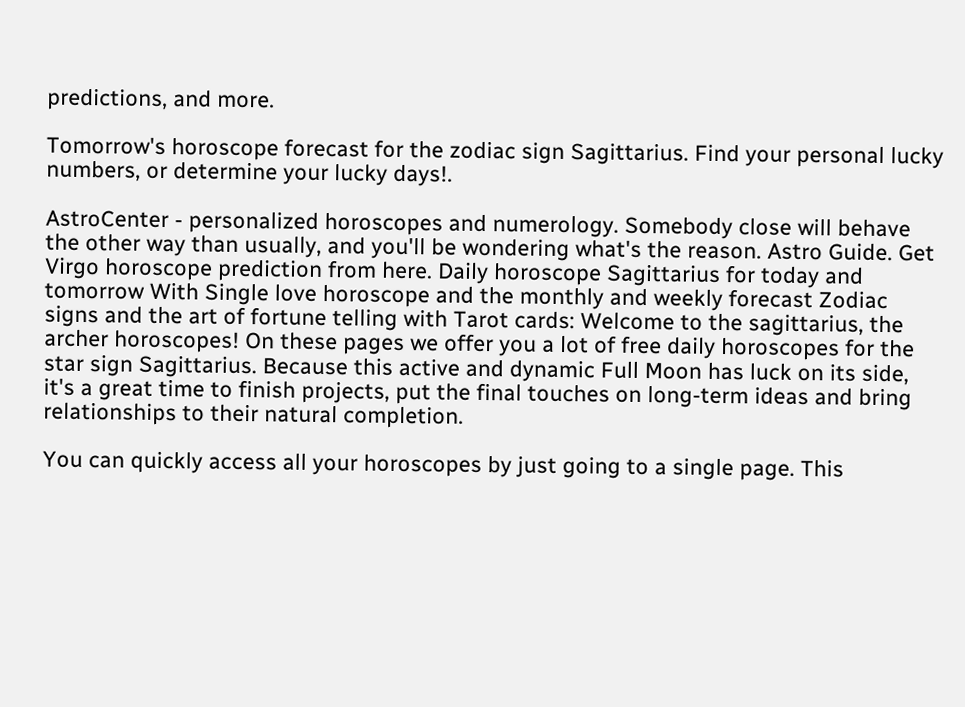predictions, and more.

Tomorrow's horoscope forecast for the zodiac sign Sagittarius. Find your personal lucky numbers, or determine your lucky days!.

AstroCenter - personalized horoscopes and numerology. Somebody close will behave the other way than usually, and you'll be wondering what's the reason. Astro Guide. Get Virgo horoscope prediction from here. Daily horoscope Sagittarius for today and tomorrow With Single love horoscope and the monthly and weekly forecast Zodiac signs and the art of fortune telling with Tarot cards: Welcome to the sagittarius, the archer horoscopes! On these pages we offer you a lot of free daily horoscopes for the star sign Sagittarius. Because this active and dynamic Full Moon has luck on its side, it's a great time to finish projects, put the final touches on long-term ideas and bring relationships to their natural completion.

You can quickly access all your horoscopes by just going to a single page. This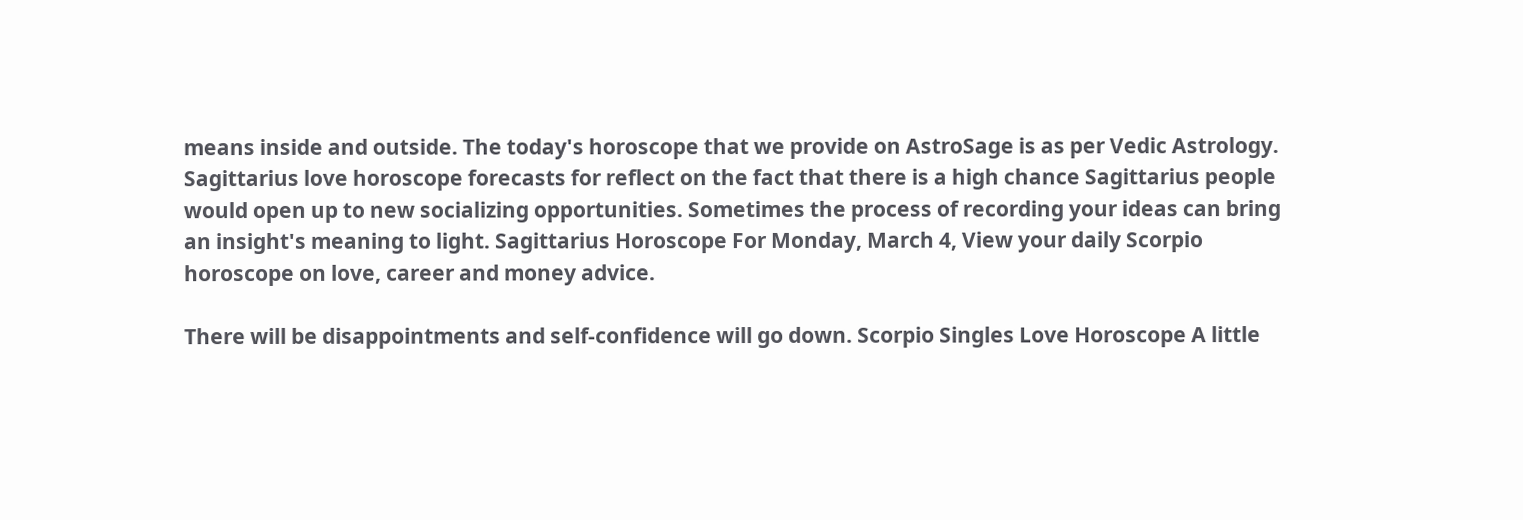means inside and outside. The today's horoscope that we provide on AstroSage is as per Vedic Astrology. Sagittarius love horoscope forecasts for reflect on the fact that there is a high chance Sagittarius people would open up to new socializing opportunities. Sometimes the process of recording your ideas can bring an insight's meaning to light. Sagittarius Horoscope For Monday, March 4, View your daily Scorpio horoscope on love, career and money advice.

There will be disappointments and self-confidence will go down. Scorpio Singles Love Horoscope A little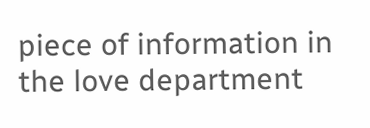piece of information in the love department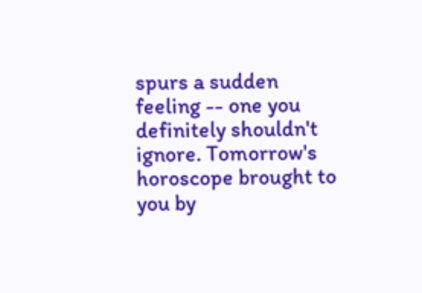spurs a sudden feeling -- one you definitely shouldn't ignore. Tomorrow's horoscope brought to you by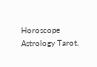Horoscope Astrology Tarot.